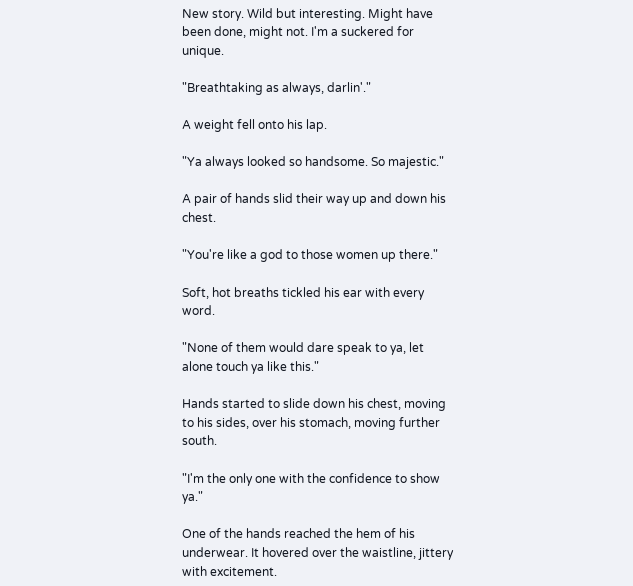New story. Wild but interesting. Might have been done, might not. I'm a suckered for unique.

"Breathtaking as always, darlin'."

A weight fell onto his lap.

"Ya always looked so handsome. So majestic."

A pair of hands slid their way up and down his chest.

"You're like a god to those women up there."

Soft, hot breaths tickled his ear with every word.

"None of them would dare speak to ya, let alone touch ya like this."

Hands started to slide down his chest, moving to his sides, over his stomach, moving further south.

"I'm the only one with the confidence to show ya."

One of the hands reached the hem of his underwear. It hovered over the waistline, jittery with excitement.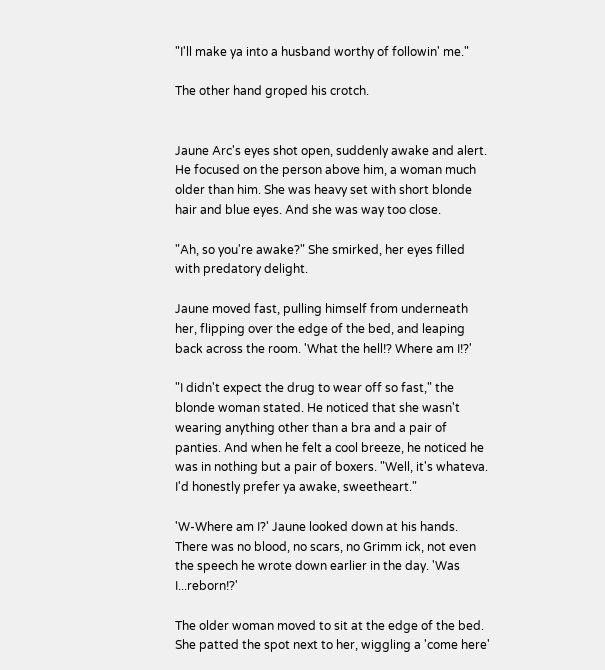"I'll make ya into a husband worthy of followin' me."

The other hand groped his crotch.


Jaune Arc's eyes shot open, suddenly awake and alert. He focused on the person above him, a woman much older than him. She was heavy set with short blonde hair and blue eyes. And she was way too close.

"Ah, so you're awake?" She smirked, her eyes filled with predatory delight.

Jaune moved fast, pulling himself from underneath her, flipping over the edge of the bed, and leaping back across the room. 'What the hell!? Where am I!?'

"I didn't expect the drug to wear off so fast," the blonde woman stated. He noticed that she wasn't wearing anything other than a bra and a pair of panties. And when he felt a cool breeze, he noticed he was in nothing but a pair of boxers. "Well, it's whateva. I'd honestly prefer ya awake, sweetheart."

'W-Where am I?' Jaune looked down at his hands. There was no blood, no scars, no Grimm ick, not even the speech he wrote down earlier in the day. 'Was I...reborn!?'

The older woman moved to sit at the edge of the bed. She patted the spot next to her, wiggling a 'come here'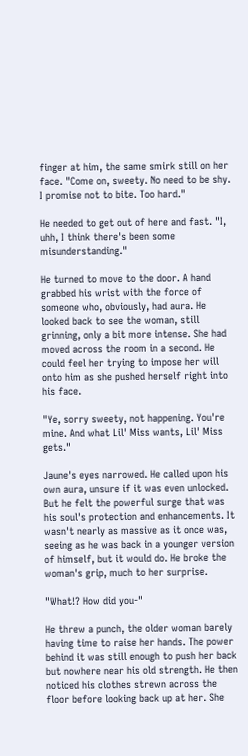finger at him, the same smirk still on her face. "Come on, sweety. No need to be shy. I promise not to bite. Too hard."

He needed to get out of here and fast. "I, uhh, I think there's been some misunderstanding."

He turned to move to the door. A hand grabbed his wrist with the force of someone who, obviously, had aura. He looked back to see the woman, still grinning, only a bit more intense. She had moved across the room in a second. He could feel her trying to impose her will onto him as she pushed herself right into his face.

"Ye, sorry sweety, not happening. You're mine. And what Lil' Miss wants, Lil' Miss gets."

Jaune's eyes narrowed. He called upon his own aura, unsure if it was even unlocked. But he felt the powerful surge that was his soul's protection and enhancements. It wasn't nearly as massive as it once was, seeing as he was back in a younger version of himself, but it would do. He broke the woman's grip, much to her surprise.

"What!? How did you-"

He threw a punch, the older woman barely having time to raise her hands. The power behind it was still enough to push her back but nowhere near his old strength. He then noticed his clothes strewn across the floor before looking back up at her. She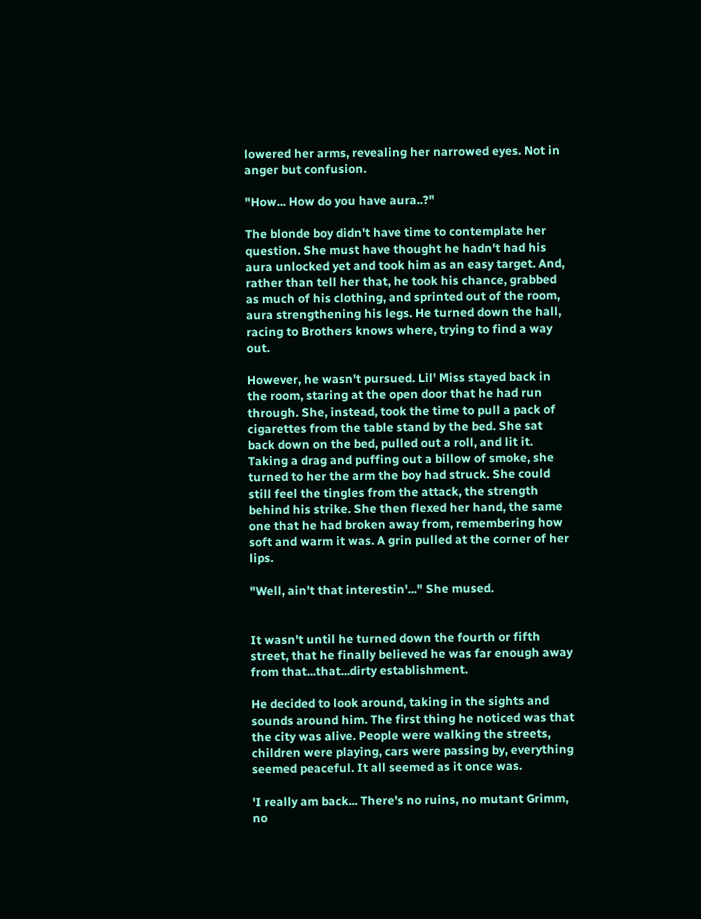lowered her arms, revealing her narrowed eyes. Not in anger but confusion.

"How... How do you have aura..?"

The blonde boy didn't have time to contemplate her question. She must have thought he hadn't had his aura unlocked yet and took him as an easy target. And, rather than tell her that, he took his chance, grabbed as much of his clothing, and sprinted out of the room, aura strengthening his legs. He turned down the hall, racing to Brothers knows where, trying to find a way out.

However, he wasn't pursued. Lil' Miss stayed back in the room, staring at the open door that he had run through. She, instead, took the time to pull a pack of cigarettes from the table stand by the bed. She sat back down on the bed, pulled out a roll, and lit it. Taking a drag and puffing out a billow of smoke, she turned to her the arm the boy had struck. She could still feel the tingles from the attack, the strength behind his strike. She then flexed her hand, the same one that he had broken away from, remembering how soft and warm it was. A grin pulled at the corner of her lips.

"Well, ain't that interestin'..." She mused.


It wasn't until he turned down the fourth or fifth street, that he finally believed he was far enough away from that...that...dirty establishment.

He decided to look around, taking in the sights and sounds around him. The first thing he noticed was that the city was alive. People were walking the streets, children were playing, cars were passing by, everything seemed peaceful. It all seemed as it once was.

'I really am back... There's no ruins, no mutant Grimm, no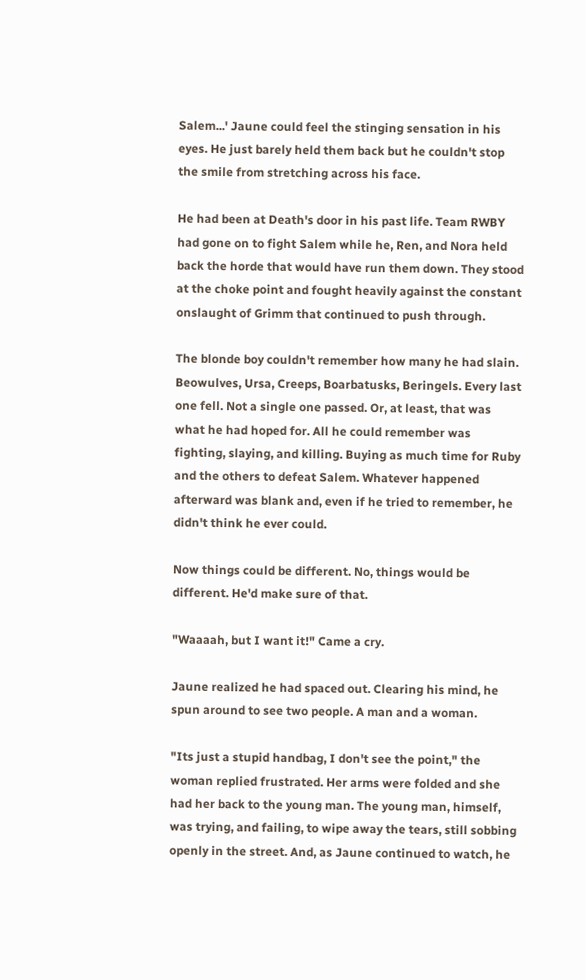Salem...' Jaune could feel the stinging sensation in his eyes. He just barely held them back but he couldn't stop the smile from stretching across his face.

He had been at Death's door in his past life. Team RWBY had gone on to fight Salem while he, Ren, and Nora held back the horde that would have run them down. They stood at the choke point and fought heavily against the constant onslaught of Grimm that continued to push through.

The blonde boy couldn't remember how many he had slain. Beowulves, Ursa, Creeps, Boarbatusks, Beringels. Every last one fell. Not a single one passed. Or, at least, that was what he had hoped for. All he could remember was fighting, slaying, and killing. Buying as much time for Ruby and the others to defeat Salem. Whatever happened afterward was blank and, even if he tried to remember, he didn't think he ever could.

Now things could be different. No, things would be different. He'd make sure of that.

"Waaaah, but I want it!" Came a cry.

Jaune realized he had spaced out. Clearing his mind, he spun around to see two people. A man and a woman.

"Its just a stupid handbag, I don't see the point," the woman replied frustrated. Her arms were folded and she had her back to the young man. The young man, himself, was trying, and failing, to wipe away the tears, still sobbing openly in the street. And, as Jaune continued to watch, he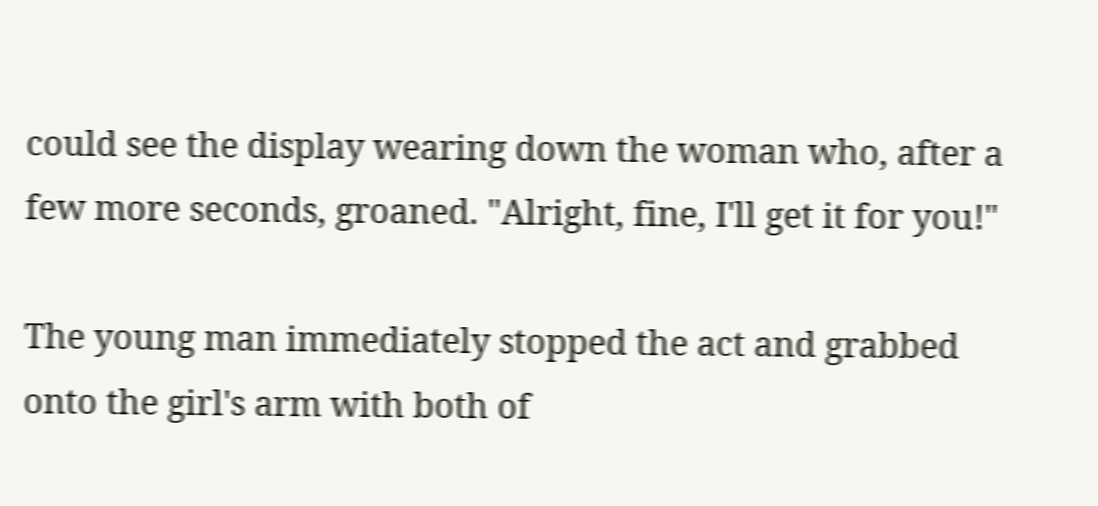could see the display wearing down the woman who, after a few more seconds, groaned. "Alright, fine, I'll get it for you!"

The young man immediately stopped the act and grabbed onto the girl's arm with both of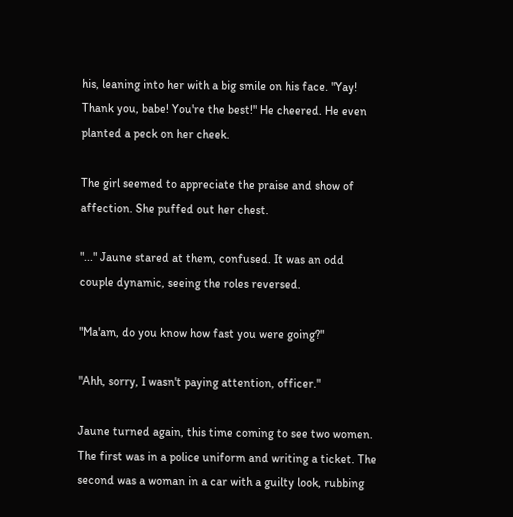his, leaning into her with a big smile on his face. "Yay! Thank you, babe! You're the best!" He cheered. He even planted a peck on her cheek.

The girl seemed to appreciate the praise and show of affection. She puffed out her chest.

"..." Jaune stared at them, confused. It was an odd couple dynamic, seeing the roles reversed.

"Ma'am, do you know how fast you were going?"

"Ahh, sorry, I wasn't paying attention, officer."

Jaune turned again, this time coming to see two women. The first was in a police uniform and writing a ticket. The second was a woman in a car with a guilty look, rubbing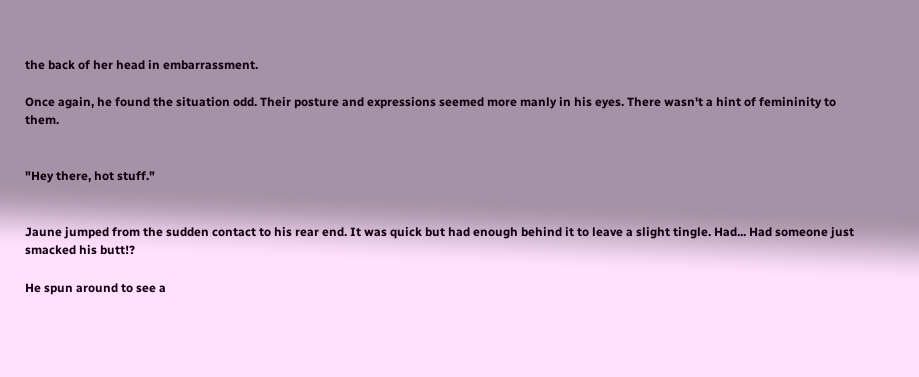the back of her head in embarrassment.

Once again, he found the situation odd. Their posture and expressions seemed more manly in his eyes. There wasn't a hint of femininity to them.


"Hey there, hot stuff."


Jaune jumped from the sudden contact to his rear end. It was quick but had enough behind it to leave a slight tingle. Had... Had someone just smacked his butt!?

He spun around to see a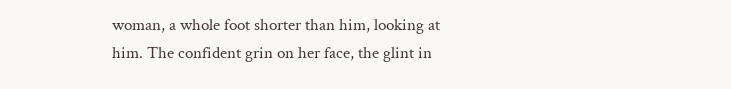woman, a whole foot shorter than him, looking at him. The confident grin on her face, the glint in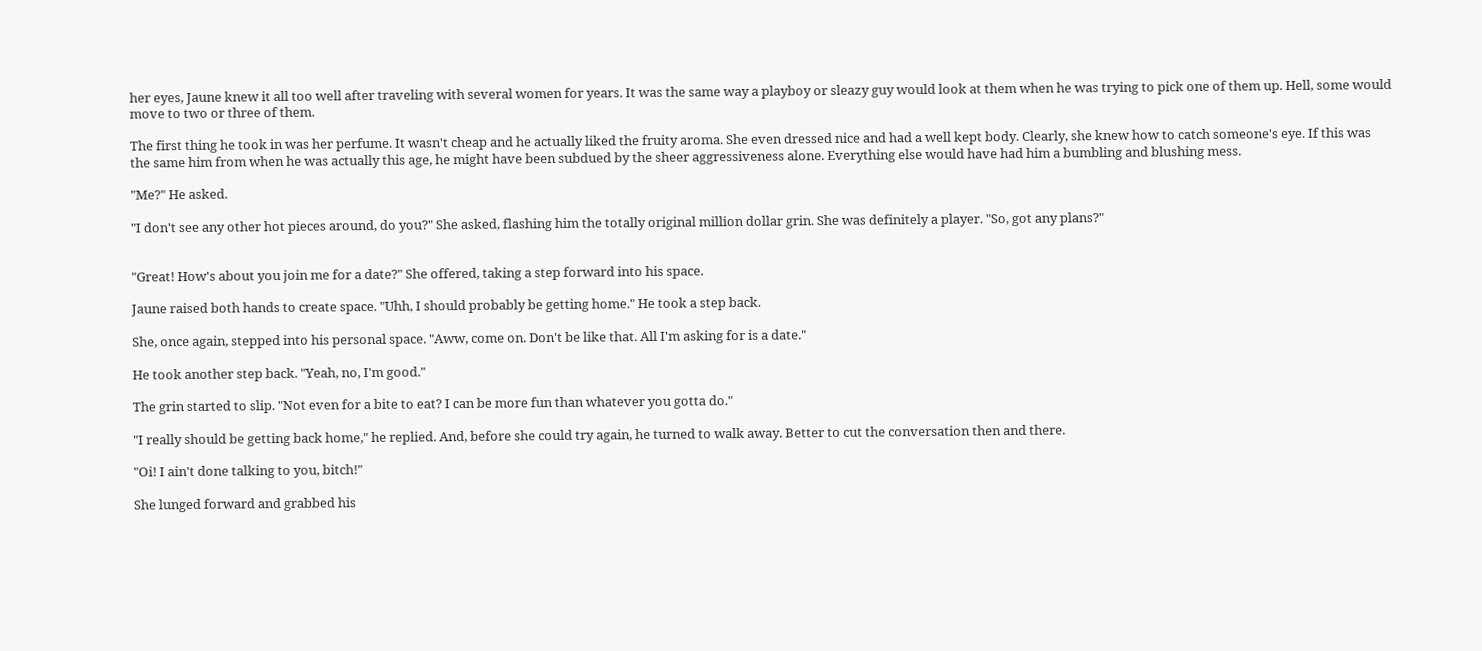her eyes, Jaune knew it all too well after traveling with several women for years. It was the same way a playboy or sleazy guy would look at them when he was trying to pick one of them up. Hell, some would move to two or three of them.

The first thing he took in was her perfume. It wasn't cheap and he actually liked the fruity aroma. She even dressed nice and had a well kept body. Clearly, she knew how to catch someone's eye. If this was the same him from when he was actually this age, he might have been subdued by the sheer aggressiveness alone. Everything else would have had him a bumbling and blushing mess.

"Me?" He asked.

"I don't see any other hot pieces around, do you?" She asked, flashing him the totally original million dollar grin. She was definitely a player. "So, got any plans?"


"Great! How's about you join me for a date?" She offered, taking a step forward into his space.

Jaune raised both hands to create space. "Uhh, I should probably be getting home." He took a step back.

She, once again, stepped into his personal space. "Aww, come on. Don't be like that. All I'm asking for is a date."

He took another step back. "Yeah, no, I'm good."

The grin started to slip. "Not even for a bite to eat? I can be more fun than whatever you gotta do."

"I really should be getting back home," he replied. And, before she could try again, he turned to walk away. Better to cut the conversation then and there.

"Oi! I ain't done talking to you, bitch!"

She lunged forward and grabbed his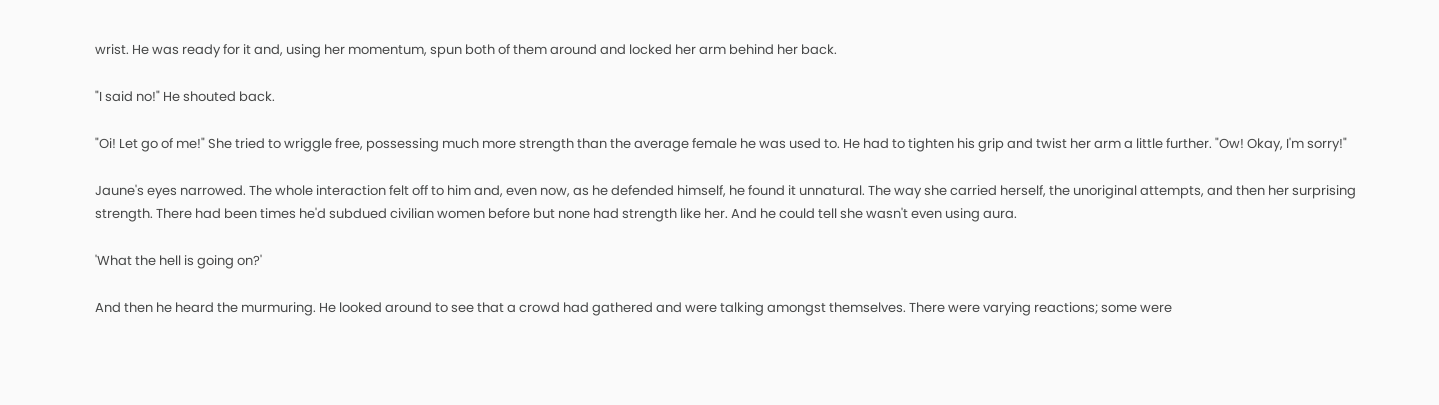wrist. He was ready for it and, using her momentum, spun both of them around and locked her arm behind her back.

"I said no!" He shouted back.

"Oi! Let go of me!" She tried to wriggle free, possessing much more strength than the average female he was used to. He had to tighten his grip and twist her arm a little further. "Ow! Okay, I'm sorry!"

Jaune's eyes narrowed. The whole interaction felt off to him and, even now, as he defended himself, he found it unnatural. The way she carried herself, the unoriginal attempts, and then her surprising strength. There had been times he'd subdued civilian women before but none had strength like her. And he could tell she wasn't even using aura.

'What the hell is going on?'

And then he heard the murmuring. He looked around to see that a crowd had gathered and were talking amongst themselves. There were varying reactions; some were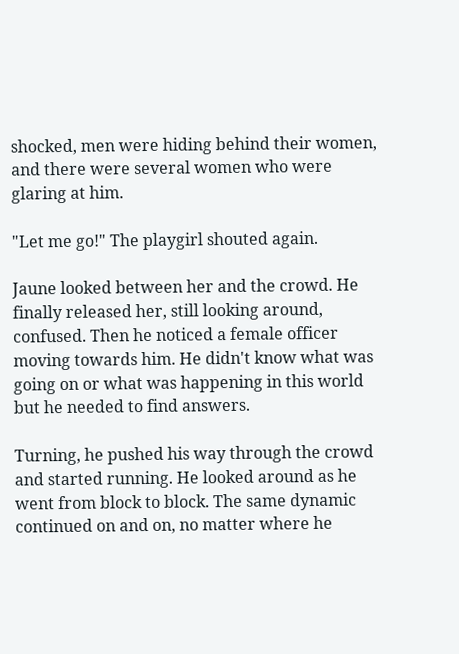shocked, men were hiding behind their women, and there were several women who were glaring at him.

"Let me go!" The playgirl shouted again.

Jaune looked between her and the crowd. He finally released her, still looking around, confused. Then he noticed a female officer moving towards him. He didn't know what was going on or what was happening in this world but he needed to find answers.

Turning, he pushed his way through the crowd and started running. He looked around as he went from block to block. The same dynamic continued on and on, no matter where he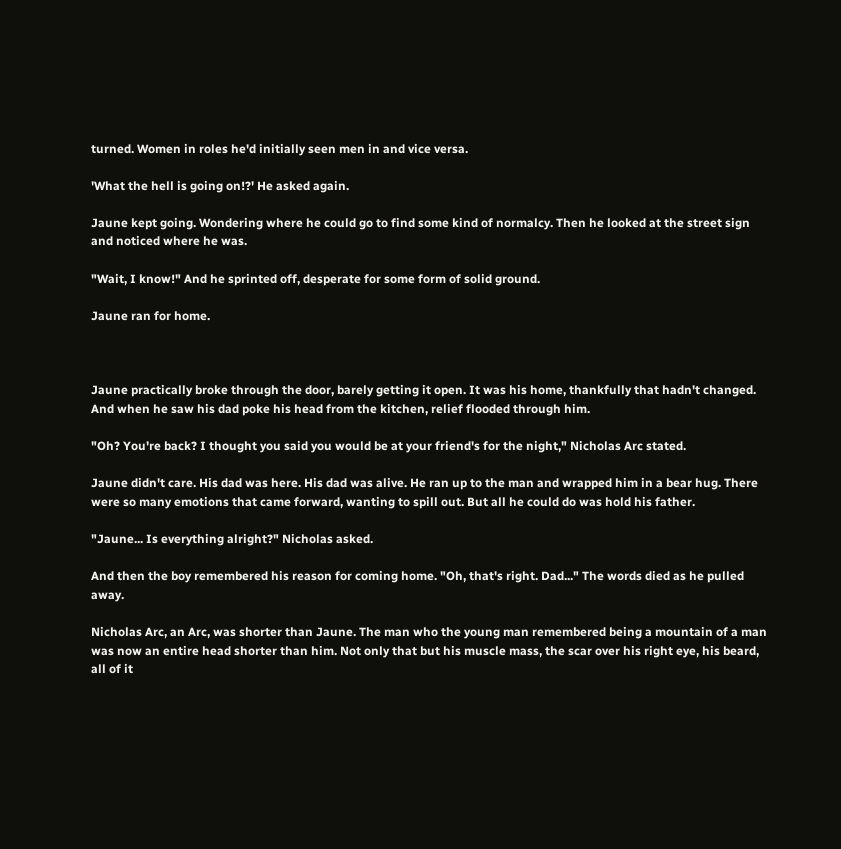turned. Women in roles he'd initially seen men in and vice versa.

'What the hell is going on!?' He asked again.

Jaune kept going. Wondering where he could go to find some kind of normalcy. Then he looked at the street sign and noticed where he was.

"Wait, I know!" And he sprinted off, desperate for some form of solid ground.

Jaune ran for home.



Jaune practically broke through the door, barely getting it open. It was his home, thankfully that hadn't changed. And when he saw his dad poke his head from the kitchen, relief flooded through him.

"Oh? You're back? I thought you said you would be at your friend's for the night," Nicholas Arc stated.

Jaune didn't care. His dad was here. His dad was alive. He ran up to the man and wrapped him in a bear hug. There were so many emotions that came forward, wanting to spill out. But all he could do was hold his father.

"Jaune... Is everything alright?" Nicholas asked.

And then the boy remembered his reason for coming home. "Oh, that's right. Dad..." The words died as he pulled away.

Nicholas Arc, an Arc, was shorter than Jaune. The man who the young man remembered being a mountain of a man was now an entire head shorter than him. Not only that but his muscle mass, the scar over his right eye, his beard, all of it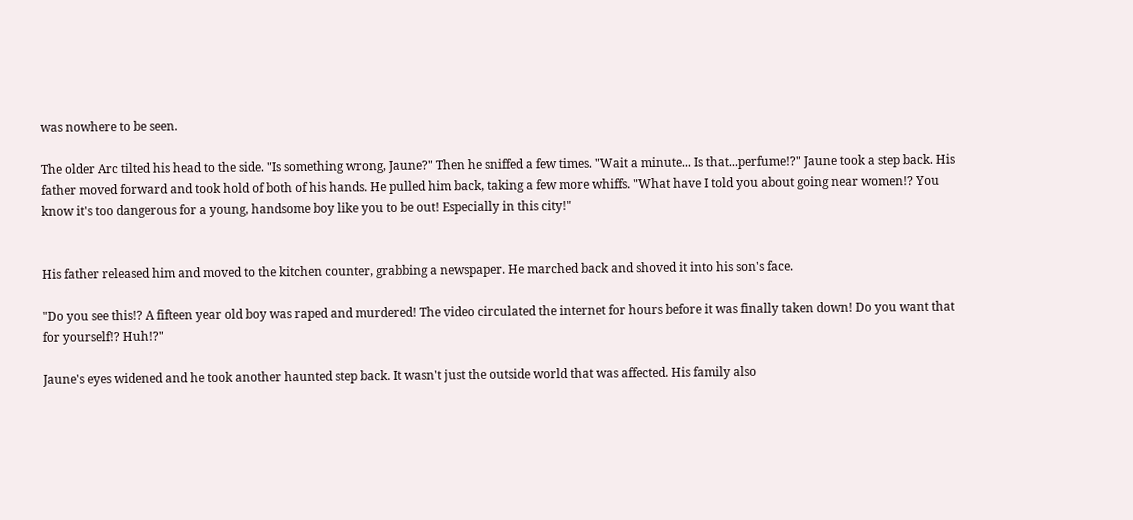was nowhere to be seen.

The older Arc tilted his head to the side. "Is something wrong, Jaune?" Then he sniffed a few times. "Wait a minute... Is that...perfume!?" Jaune took a step back. His father moved forward and took hold of both of his hands. He pulled him back, taking a few more whiffs. "What have I told you about going near women!? You know it's too dangerous for a young, handsome boy like you to be out! Especially in this city!"


His father released him and moved to the kitchen counter, grabbing a newspaper. He marched back and shoved it into his son's face.

"Do you see this!? A fifteen year old boy was raped and murdered! The video circulated the internet for hours before it was finally taken down! Do you want that for yourself!? Huh!?"

Jaune's eyes widened and he took another haunted step back. It wasn't just the outside world that was affected. His family also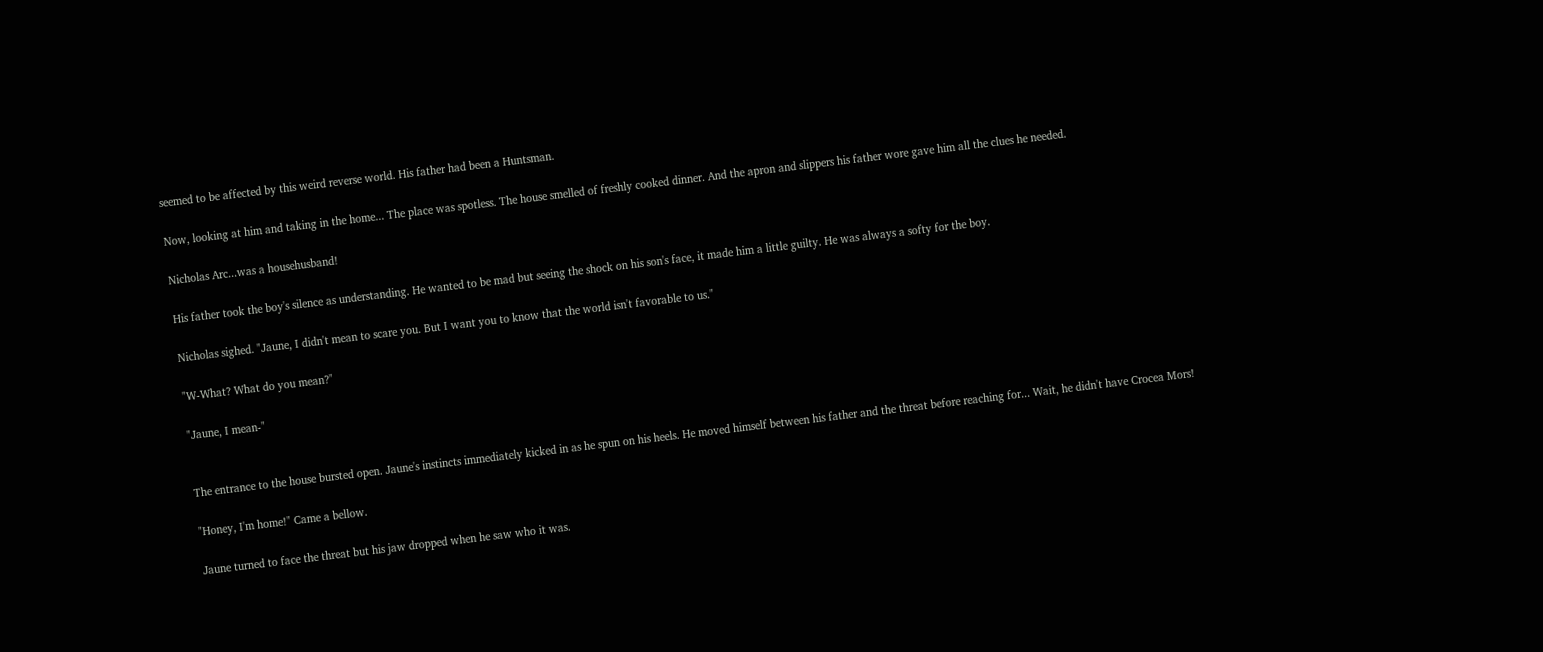seemed to be affected by this weird reverse world. His father had been a Huntsman.

Now, looking at him and taking in the home... The place was spotless. The house smelled of freshly cooked dinner. And the apron and slippers his father wore gave him all the clues he needed.

Nicholas Arc...was a househusband!

His father took the boy's silence as understanding. He wanted to be mad but seeing the shock on his son's face, it made him a little guilty. He was always a softy for the boy.

Nicholas sighed. "Jaune, I didn't mean to scare you. But I want you to know that the world isn't favorable to us."

"W-What? What do you mean?"

"Jaune, I mean-"


The entrance to the house bursted open. Jaune's instincts immediately kicked in as he spun on his heels. He moved himself between his father and the threat before reaching for... Wait, he didn't have Crocea Mors!

"Honey, I'm home!" Came a bellow.

Jaune turned to face the threat but his jaw dropped when he saw who it was.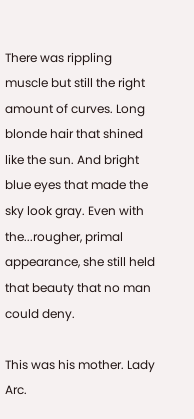There was rippling muscle but still the right amount of curves. Long blonde hair that shined like the sun. And bright blue eyes that made the sky look gray. Even with the...rougher, primal appearance, she still held that beauty that no man could deny.

This was his mother. Lady Arc.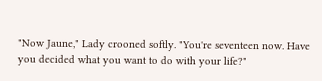"Now Jaune," Lady crooned softly. "You're seventeen now. Have you decided what you want to do with your life?"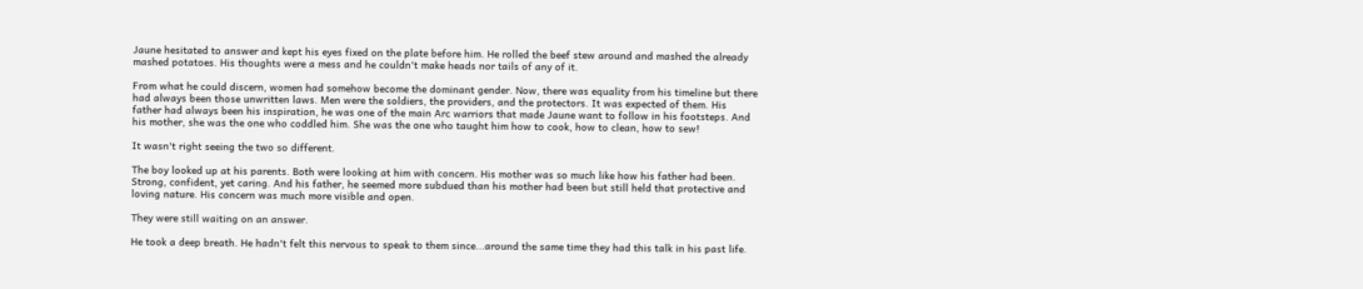Jaune hesitated to answer and kept his eyes fixed on the plate before him. He rolled the beef stew around and mashed the already mashed potatoes. His thoughts were a mess and he couldn't make heads nor tails of any of it.

From what he could discern, women had somehow become the dominant gender. Now, there was equality from his timeline but there had always been those unwritten laws. Men were the soldiers, the providers, and the protectors. It was expected of them. His father had always been his inspiration, he was one of the main Arc warriors that made Jaune want to follow in his footsteps. And his mother, she was the one who coddled him. She was the one who taught him how to cook, how to clean, how to sew!

It wasn't right seeing the two so different.

The boy looked up at his parents. Both were looking at him with concern. His mother was so much like how his father had been. Strong, confident, yet caring. And his father, he seemed more subdued than his mother had been but still held that protective and loving nature. His concern was much more visible and open.

They were still waiting on an answer.

He took a deep breath. He hadn't felt this nervous to speak to them since...around the same time they had this talk in his past life.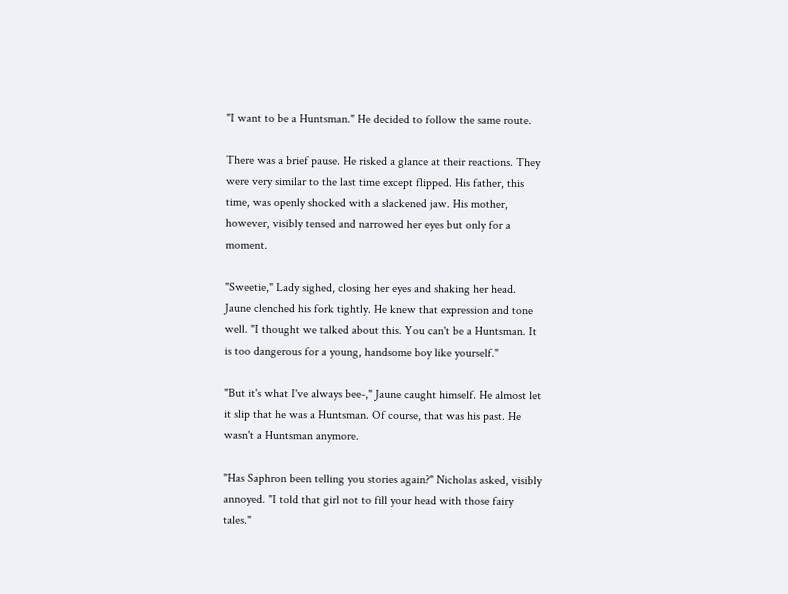"I want to be a Huntsman." He decided to follow the same route.

There was a brief pause. He risked a glance at their reactions. They were very similar to the last time except flipped. His father, this time, was openly shocked with a slackened jaw. His mother, however, visibly tensed and narrowed her eyes but only for a moment.

"Sweetie," Lady sighed, closing her eyes and shaking her head. Jaune clenched his fork tightly. He knew that expression and tone well. "I thought we talked about this. You can't be a Huntsman. It is too dangerous for a young, handsome boy like yourself."

"But it's what I've always bee-," Jaune caught himself. He almost let it slip that he was a Huntsman. Of course, that was his past. He wasn't a Huntsman anymore.

"Has Saphron been telling you stories again?" Nicholas asked, visibly annoyed. "I told that girl not to fill your head with those fairy tales."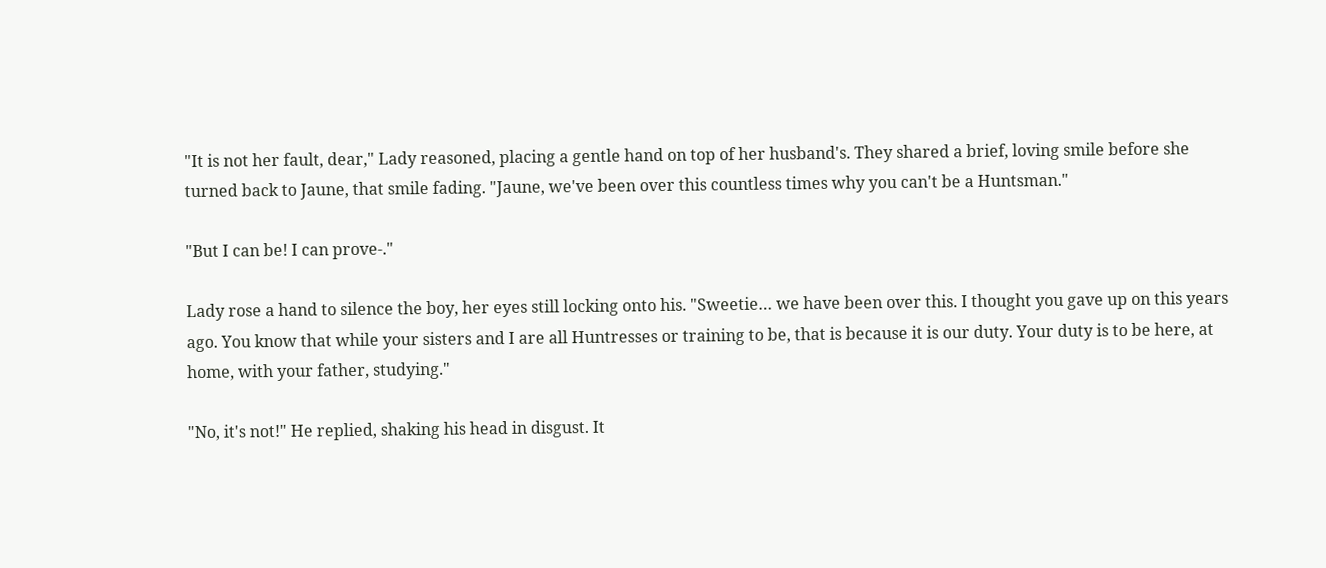"It is not her fault, dear," Lady reasoned, placing a gentle hand on top of her husband's. They shared a brief, loving smile before she turned back to Jaune, that smile fading. "Jaune, we've been over this countless times why you can't be a Huntsman."

"But I can be! I can prove-."

Lady rose a hand to silence the boy, her eyes still locking onto his. "Sweetie… we have been over this. I thought you gave up on this years ago. You know that while your sisters and I are all Huntresses or training to be, that is because it is our duty. Your duty is to be here, at home, with your father, studying."

"No, it's not!" He replied, shaking his head in disgust. It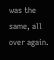was the same, all over again.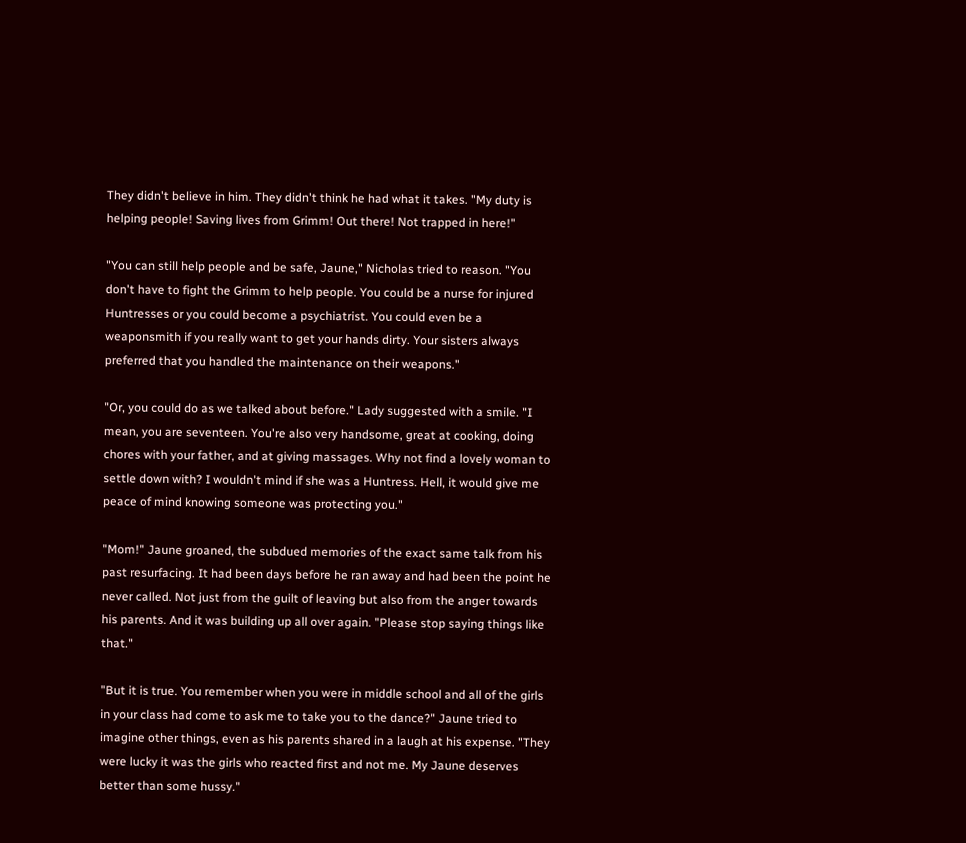They didn't believe in him. They didn't think he had what it takes. "My duty is helping people! Saving lives from Grimm! Out there! Not trapped in here!"

"You can still help people and be safe, Jaune," Nicholas tried to reason. "You don't have to fight the Grimm to help people. You could be a nurse for injured Huntresses or you could become a psychiatrist. You could even be a weaponsmith if you really want to get your hands dirty. Your sisters always preferred that you handled the maintenance on their weapons."

"Or, you could do as we talked about before." Lady suggested with a smile. "I mean, you are seventeen. You're also very handsome, great at cooking, doing chores with your father, and at giving massages. Why not find a lovely woman to settle down with? I wouldn't mind if she was a Huntress. Hell, it would give me peace of mind knowing someone was protecting you."

"Mom!" Jaune groaned, the subdued memories of the exact same talk from his past resurfacing. It had been days before he ran away and had been the point he never called. Not just from the guilt of leaving but also from the anger towards his parents. And it was building up all over again. "Please stop saying things like that."

"But it is true. You remember when you were in middle school and all of the girls in your class had come to ask me to take you to the dance?" Jaune tried to imagine other things, even as his parents shared in a laugh at his expense. "They were lucky it was the girls who reacted first and not me. My Jaune deserves better than some hussy."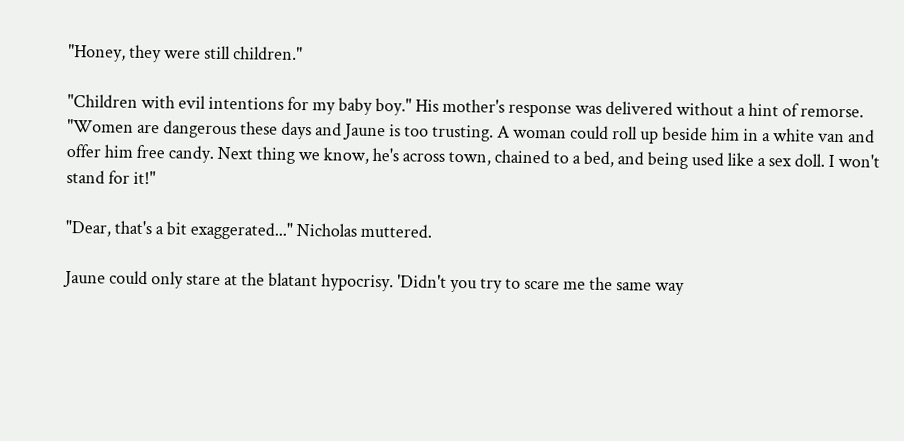"Honey, they were still children."

"Children with evil intentions for my baby boy." His mother's response was delivered without a hint of remorse. "Women are dangerous these days and Jaune is too trusting. A woman could roll up beside him in a white van and offer him free candy. Next thing we know, he's across town, chained to a bed, and being used like a sex doll. I won't stand for it!"

"Dear, that's a bit exaggerated..." Nicholas muttered.

Jaune could only stare at the blatant hypocrisy. 'Didn't you try to scare me the same way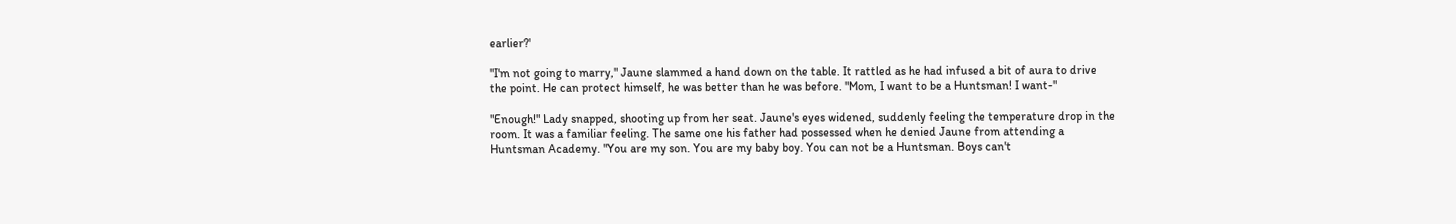earlier?'

"I'm not going to marry," Jaune slammed a hand down on the table. It rattled as he had infused a bit of aura to drive the point. He can protect himself, he was better than he was before. "Mom, I want to be a Huntsman! I want-"

"Enough!" Lady snapped, shooting up from her seat. Jaune's eyes widened, suddenly feeling the temperature drop in the room. It was a familiar feeling. The same one his father had possessed when he denied Jaune from attending a Huntsman Academy. "You are my son. You are my baby boy. You can not be a Huntsman. Boys can't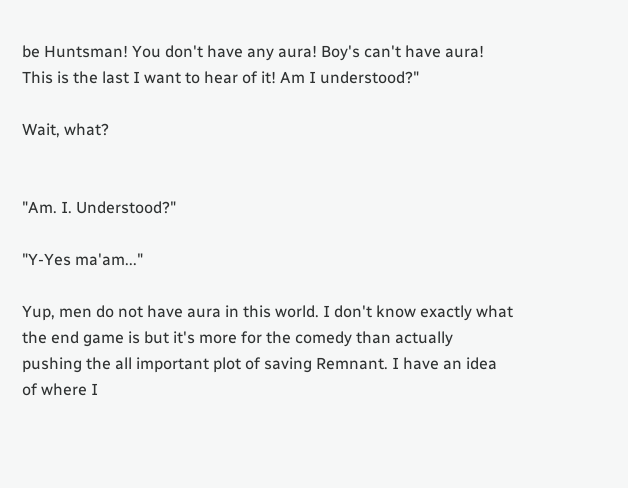be Huntsman! You don't have any aura! Boy's can't have aura! This is the last I want to hear of it! Am I understood?"

Wait, what?


"Am. I. Understood?"

"Y-Yes ma'am..."

Yup, men do not have aura in this world. I don't know exactly what the end game is but it's more for the comedy than actually pushing the all important plot of saving Remnant. I have an idea of where I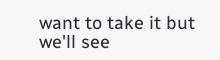want to take it but we'll see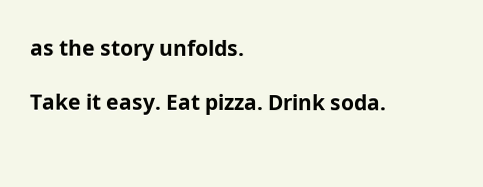as the story unfolds.

Take it easy. Eat pizza. Drink soda.